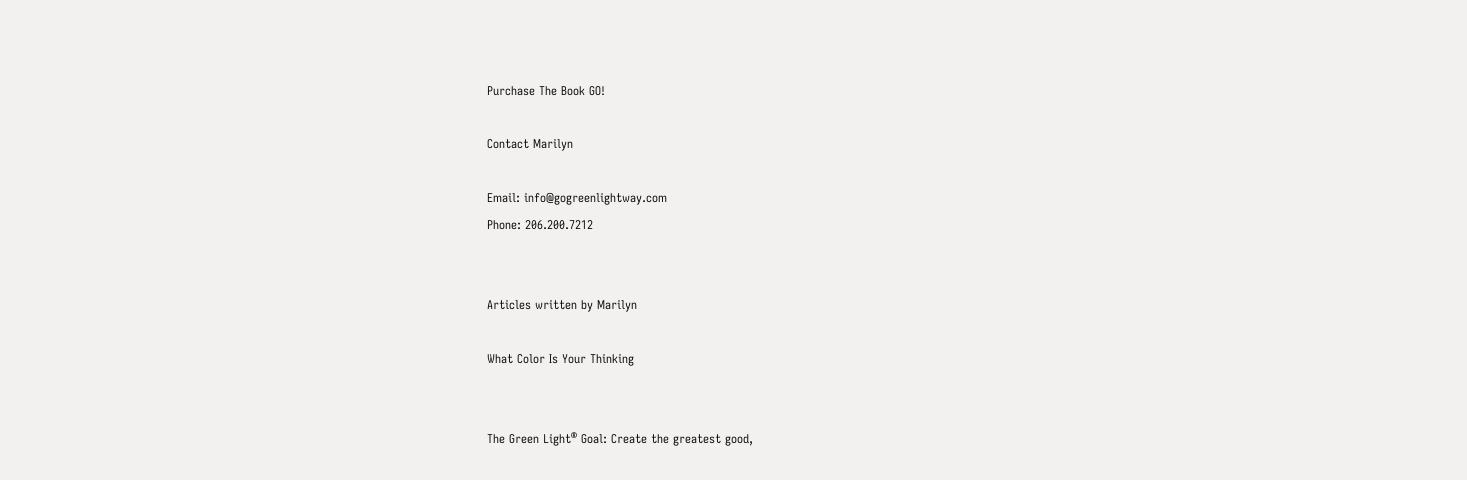Purchase The Book GO!

Contact Marilyn

Email: info@gogreenlightway.com
Phone: 206.200.7212


Articles written by Marilyn

What Color Is Your Thinking


The Green Light® Goal: Create the greatest good,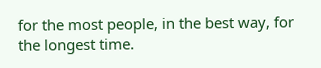for the most people, in the best way, for the longest time.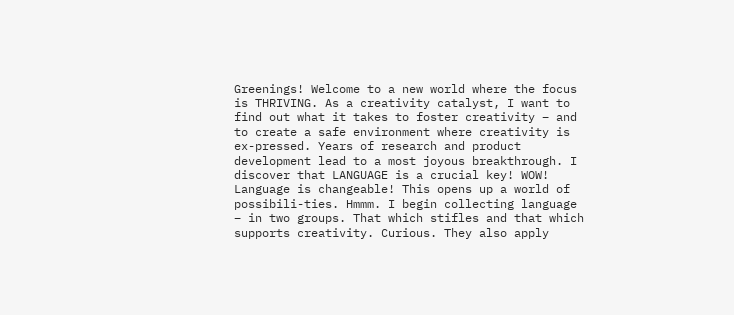Greenings! Welcome to a new world where the focus is THRIVING. As a creativity catalyst, I want to find out what it takes to foster creativity – and to create a safe environment where creativity is ex-pressed. Years of research and product development lead to a most joyous breakthrough. I discover that LANGUAGE is a crucial key! WOW! Language is changeable! This opens up a world of possibili-ties. Hmmm. I begin collecting language – in two groups. That which stifles and that which supports creativity. Curious. They also apply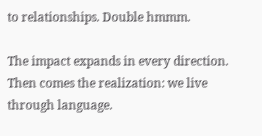to relationships. Double hmmm.

The impact expands in every direction. Then comes the realization: we live through language.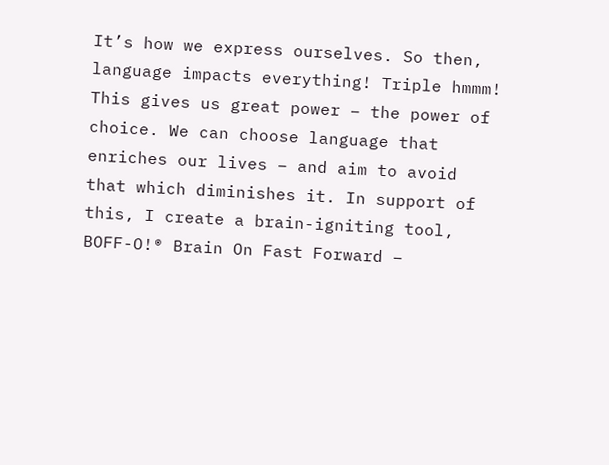It’s how we express ourselves. So then, language impacts everything! Triple hmmm! This gives us great power – the power of choice. We can choose language that enriches our lives – and aim to avoid that which diminishes it. In support of this, I create a brain-igniting tool, BOFF-O!® Brain On Fast Forward –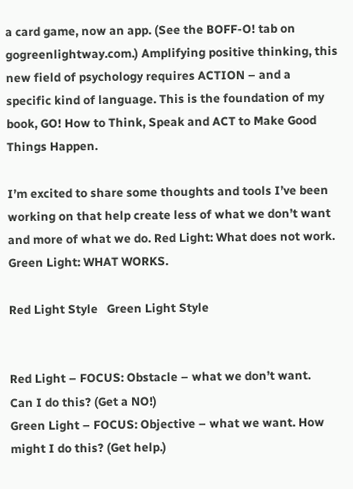a card game, now an app. (See the BOFF-O! tab on gogreenlightway.com.) Amplifying positive thinking, this new field of psychology requires ACTION – and a specific kind of language. This is the foundation of my book, GO! How to Think, Speak and ACT to Make Good Things Happen.

I’m excited to share some thoughts and tools I’ve been working on that help create less of what we don’t want and more of what we do. Red Light: What does not work. Green Light: WHAT WORKS.

Red Light Style   Green Light Style


Red Light – FOCUS: Obstacle – what we don’t want.   Can I do this? (Get a NO!)
Green Light – FOCUS: Objective – what we want. How might I do this? (Get help.)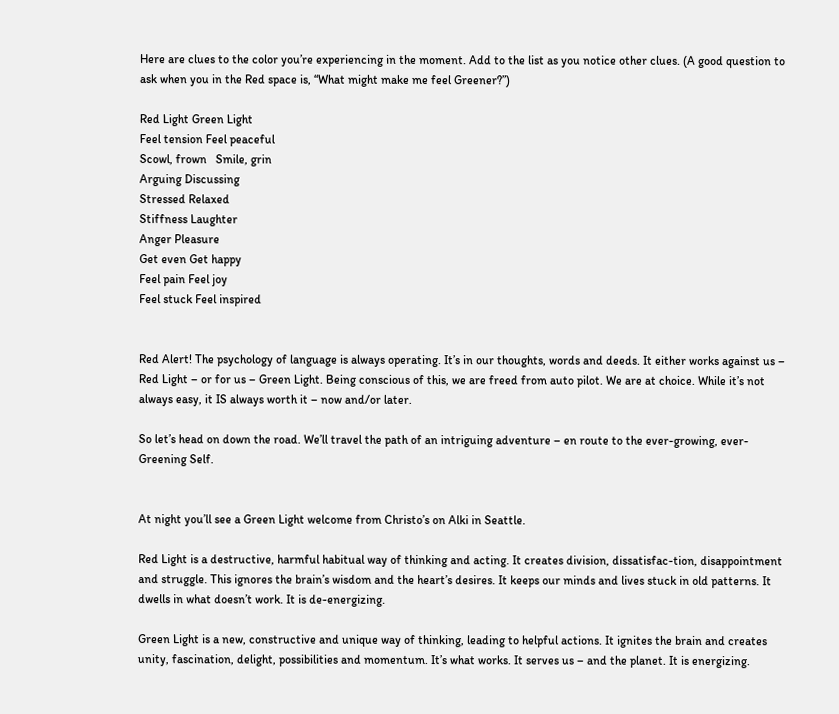Here are clues to the color you’re experiencing in the moment. Add to the list as you notice other clues. (A good question to ask when you in the Red space is, “What might make me feel Greener?”)

Red Light Green Light
Feel tension Feel peaceful
Scowl, frown   Smile, grin
Arguing Discussing
Stressed Relaxed
Stiffness Laughter
Anger Pleasure
Get even Get happy
Feel pain Feel joy
Feel stuck Feel inspired


Red Alert! The psychology of language is always operating. It’s in our thoughts, words and deeds. It either works against us – Red Light – or for us – Green Light. Being conscious of this, we are freed from auto pilot. We are at choice. While it’s not always easy, it IS always worth it – now and/or later.

So let’s head on down the road. We’ll travel the path of an intriguing adventure – en route to the ever-growing, ever-Greening Self.


At night you’ll see a Green Light welcome from Christo’s on Alki in Seattle.

Red Light is a destructive, harmful habitual way of thinking and acting. It creates division, dissatisfac-tion, disappointment and struggle. This ignores the brain’s wisdom and the heart’s desires. It keeps our minds and lives stuck in old patterns. It dwells in what doesn’t work. It is de-energizing.

Green Light is a new, constructive and unique way of thinking, leading to helpful actions. It ignites the brain and creates unity, fascination, delight, possibilities and momentum. It’s what works. It serves us – and the planet. It is energizing.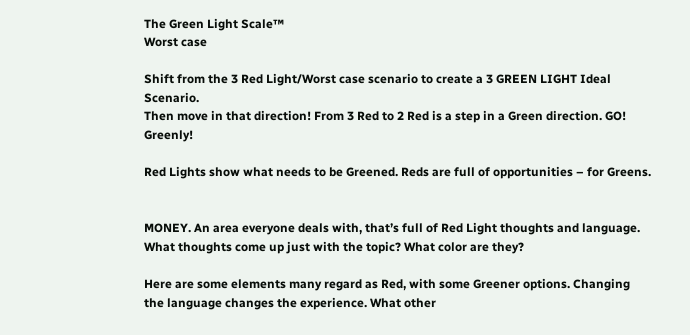The Green Light Scale™
Worst case

Shift from the 3 Red Light/Worst case scenario to create a 3 GREEN LIGHT Ideal Scenario.
Then move in that direction! From 3 Red to 2 Red is a step in a Green direction. GO! Greenly!

Red Lights show what needs to be Greened. Reds are full of opportunities – for Greens.


MONEY. An area everyone deals with, that’s full of Red Light thoughts and language. What thoughts come up just with the topic? What color are they?

Here are some elements many regard as Red, with some Greener options. Changing the language changes the experience. What other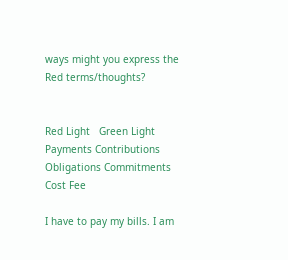ways might you express the Red terms/thoughts?


Red Light   Green Light
Payments Contributions
Obligations Commitments
Cost Fee

I have to pay my bills. I am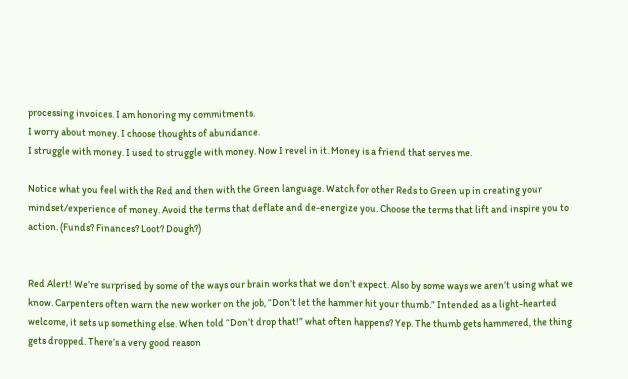processing invoices. I am honoring my commitments.
I worry about money. I choose thoughts of abundance.
I struggle with money. I used to struggle with money. Now I revel in it. Money is a friend that serves me.

Notice what you feel with the Red and then with the Green language. Watch for other Reds to Green up in creating your mindset/experience of money. Avoid the terms that deflate and de-energize you. Choose the terms that lift and inspire you to action. (Funds? Finances? Loot? Dough?)


Red Alert! We’re surprised by some of the ways our brain works that we don’t expect. Also by some ways we aren’t using what we know. Carpenters often warn the new worker on the job, “Don’t let the hammer hit your thumb.” Intended as a light-hearted welcome, it sets up something else. When told “Don’t drop that!” what often happens? Yep. The thumb gets hammered, the thing gets dropped. There’s a very good reason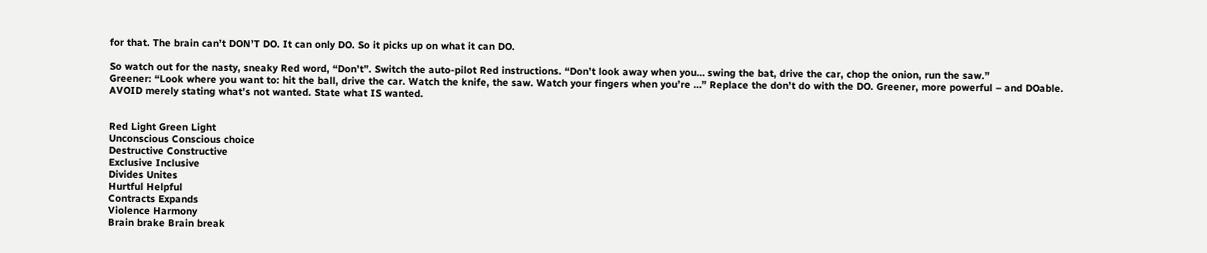for that. The brain can’t DON’T DO. It can only DO. So it picks up on what it can DO.

So watch out for the nasty, sneaky Red word, “Don’t”. Switch the auto-pilot Red instructions. “Don’t look away when you… swing the bat, drive the car, chop the onion, run the saw.”
Greener: “Look where you want to: hit the ball, drive the car. Watch the knife, the saw. Watch your fingers when you’re …” Replace the don’t do with the DO. Greener, more powerful – and DOable.
AVOID merely stating what’s not wanted. State what IS wanted.


Red Light Green Light
Unconscious Conscious choice
Destructive Constructive
Exclusive Inclusive
Divides Unites
Hurtful Helpful
Contracts Expands
Violence Harmony
Brain brake Brain break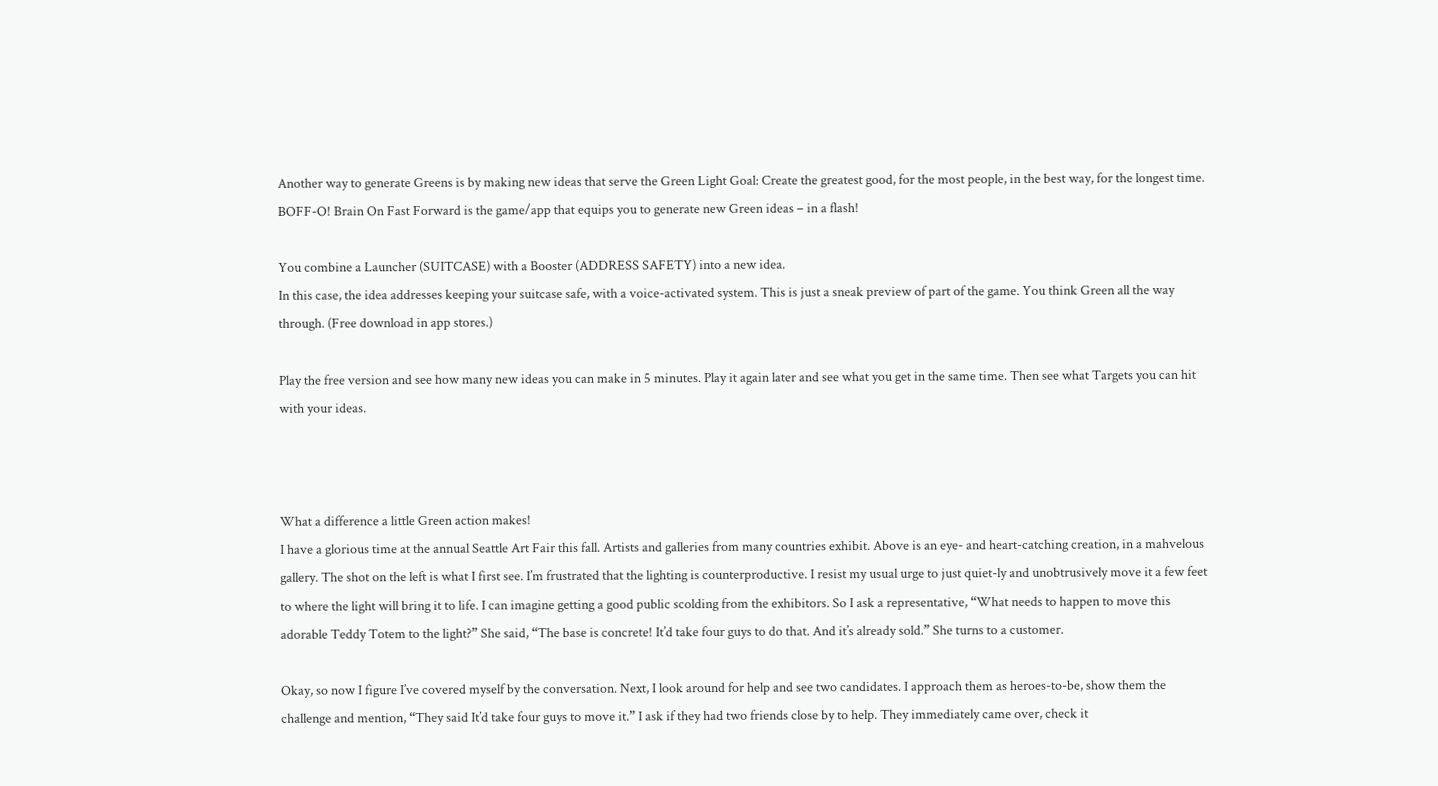Another way to generate Greens is by making new ideas that serve the Green Light Goal: Create the greatest good, for the most people, in the best way, for the longest time. BOFF-O! Brain On Fast Forward is the game/app that equips you to generate new Green ideas – in a flash!

You combine a Launcher (SUITCASE) with a Booster (ADDRESS SAFETY) into a new idea.
In this case, the idea addresses keeping your suitcase safe, with a voice-activated system. This is just a sneak preview of part of the game. You think Green all the way through. (Free download in app stores.)

Play the free version and see how many new ideas you can make in 5 minutes. Play it again later and see what you get in the same time. Then see what Targets you can hit with your ideas.



What a difference a little Green action makes!
I have a glorious time at the annual Seattle Art Fair this fall. Artists and galleries from many countries exhibit. Above is an eye- and heart-catching creation, in a mahvelous gallery. The shot on the left is what I first see. I’m frustrated that the lighting is counterproductive. I resist my usual urge to just quiet-ly and unobtrusively move it a few feet to where the light will bring it to life. I can imagine getting a good public scolding from the exhibitors. So I ask a representative, “What needs to happen to move this adorable Teddy Totem to the light?” She said, “The base is concrete! It’d take four guys to do that. And it’s already sold.” She turns to a customer.

Okay, so now I figure I’ve covered myself by the conversation. Next, I look around for help and see two candidates. I approach them as heroes-to-be, show them the challenge and mention, “They said It’d take four guys to move it.” I ask if they had two friends close by to help. They immediately came over, check it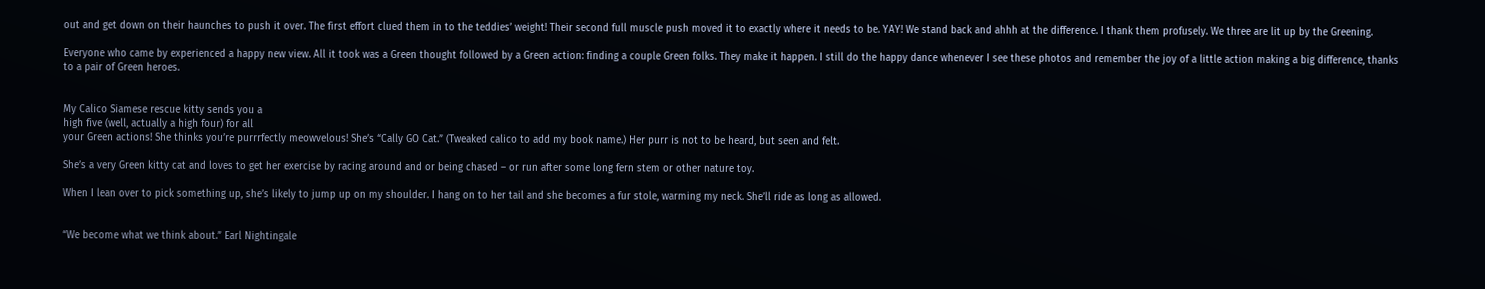out and get down on their haunches to push it over. The first effort clued them in to the teddies’ weight! Their second full muscle push moved it to exactly where it needs to be. YAY! We stand back and ahhh at the difference. I thank them profusely. We three are lit up by the Greening.

Everyone who came by experienced a happy new view. All it took was a Green thought followed by a Green action: finding a couple Green folks. They make it happen. I still do the happy dance whenever I see these photos and remember the joy of a little action making a big difference, thanks to a pair of Green heroes.


My Calico Siamese rescue kitty sends you a
high five (well, actually a high four) for all
your Green actions! She thinks you’re purrrfectly meowvelous! She’s “Cally GO Cat.” (Tweaked calico to add my book name.) Her purr is not to be heard, but seen and felt.

She’s a very Green kitty cat and loves to get her exercise by racing around and or being chased – or run after some long fern stem or other nature toy.

When I lean over to pick something up, she’s likely to jump up on my shoulder. I hang on to her tail and she becomes a fur stole, warming my neck. She’ll ride as long as allowed.


“We become what we think about.” Earl Nightingale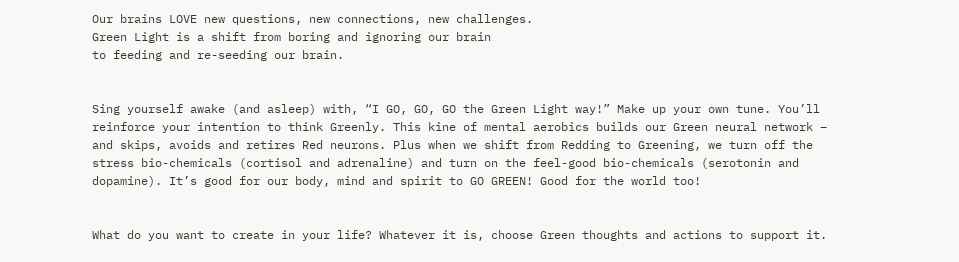Our brains LOVE new questions, new connections, new challenges.
Green Light is a shift from boring and ignoring our brain
to feeding and re-seeding our brain.


Sing yourself awake (and asleep) with, “I GO, GO, GO the Green Light way!” Make up your own tune. You’ll reinforce your intention to think Greenly. This kine of mental aerobics builds our Green neural network – and skips, avoids and retires Red neurons. Plus when we shift from Redding to Greening, we turn off the stress bio-chemicals (cortisol and adrenaline) and turn on the feel-good bio-chemicals (serotonin and dopamine). It’s good for our body, mind and spirit to GO GREEN! Good for the world too!


What do you want to create in your life? Whatever it is, choose Green thoughts and actions to support it.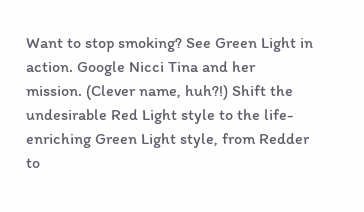Want to stop smoking? See Green Light in action. Google Nicci Tina and her mission. (Clever name, huh?!) Shift the undesirable Red Light style to the life-enriching Green Light style, from Redder to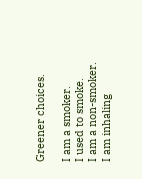Greener choices.

I am a smoker.
I used to smoke.
I am a non-smoker.
I am inhaling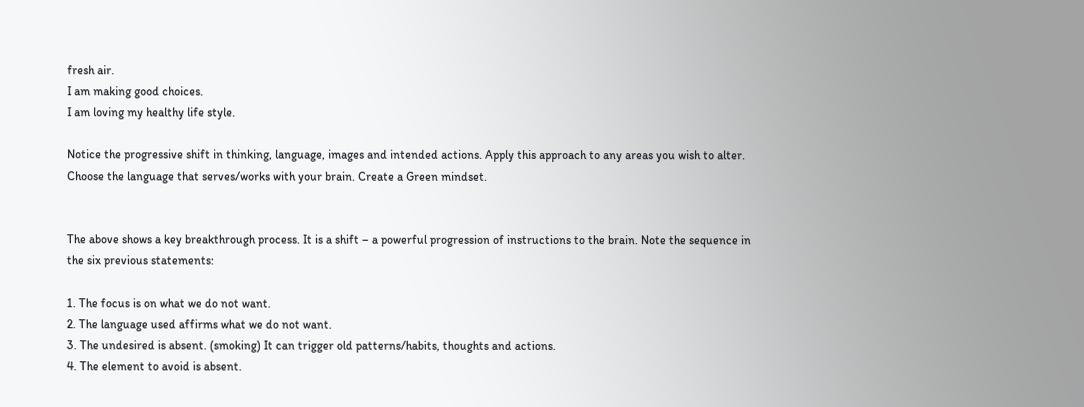fresh air.
I am making good choices.
I am loving my healthy life style.

Notice the progressive shift in thinking, language, images and intended actions. Apply this approach to any areas you wish to alter. Choose the language that serves/works with your brain. Create a Green mindset.


The above shows a key breakthrough process. It is a shift – a powerful progression of instructions to the brain. Note the sequence in the six previous statements:

1. The focus is on what we do not want.
2. The language used affirms what we do not want.
3. The undesired is absent. (smoking) It can trigger old patterns/habits, thoughts and actions.
4. The element to avoid is absent.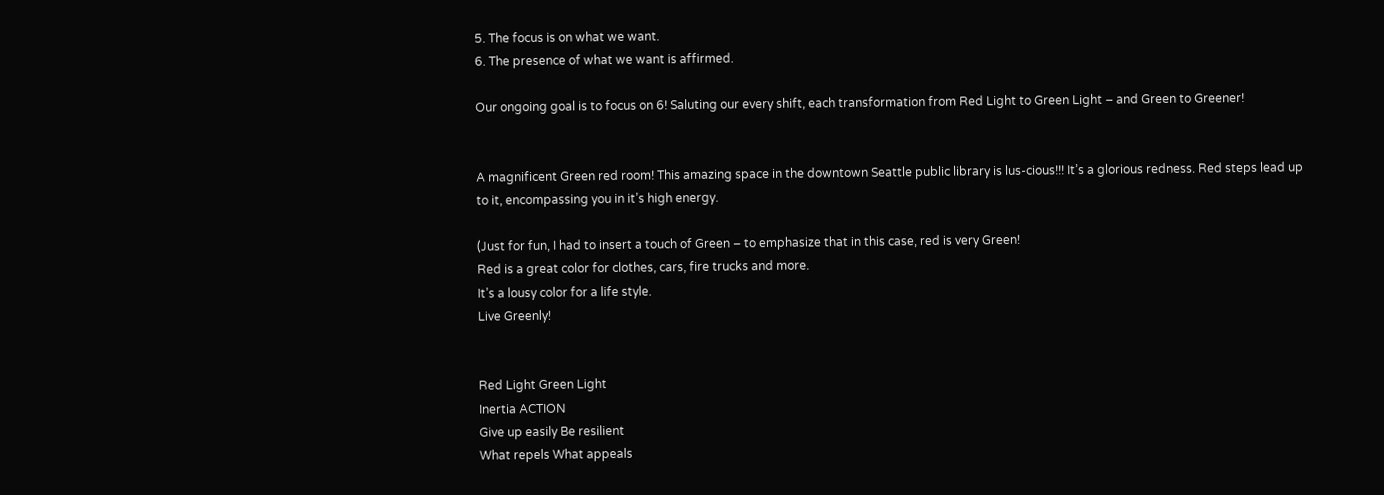5. The focus is on what we want.
6. The presence of what we want is affirmed.

Our ongoing goal is to focus on 6! Saluting our every shift, each transformation from Red Light to Green Light – and Green to Greener!


A magnificent Green red room! This amazing space in the downtown Seattle public library is lus-cious!!! It’s a glorious redness. Red steps lead up to it, encompassing you in it’s high energy.

(Just for fun, I had to insert a touch of Green – to emphasize that in this case, red is very Green!
Red is a great color for clothes, cars, fire trucks and more.
It’s a lousy color for a life style.
Live Greenly!


Red Light Green Light
Inertia ACTION
Give up easily Be resilient
What repels What appeals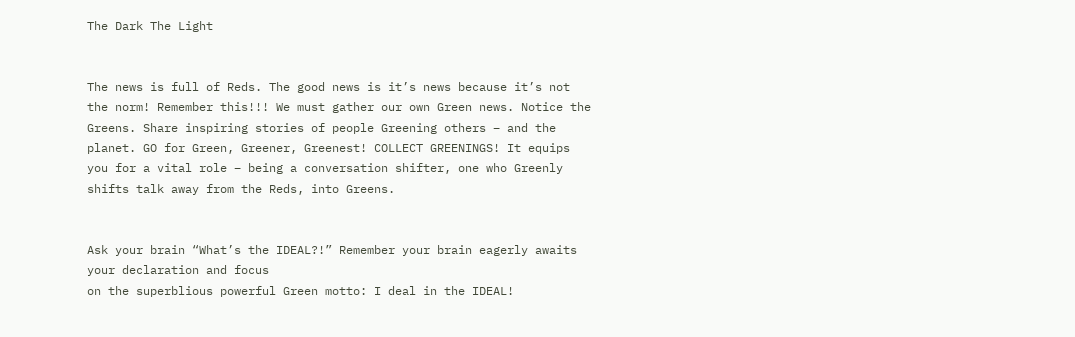The Dark The Light


The news is full of Reds. The good news is it’s news because it’s not the norm! Remember this!!! We must gather our own Green news. Notice the Greens. Share inspiring stories of people Greening others – and the planet. GO for Green, Greener, Greenest! COLLECT GREENINGS! It equips you for a vital role – being a conversation shifter, one who Greenly shifts talk away from the Reds, into Greens.


Ask your brain “What’s the IDEAL?!” Remember your brain eagerly awaits your declaration and focus
on the superblious powerful Green motto: I deal in the IDEAL!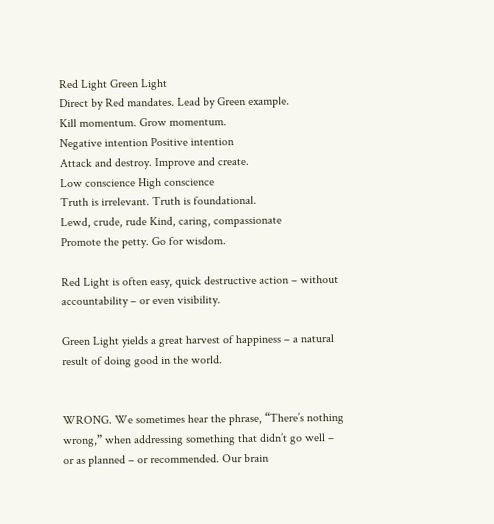Red Light Green Light
Direct by Red mandates. Lead by Green example.
Kill momentum. Grow momentum.
Negative intention Positive intention
Attack and destroy. Improve and create.
Low conscience High conscience
Truth is irrelevant. Truth is foundational.
Lewd, crude, rude Kind, caring, compassionate
Promote the petty. Go for wisdom.

Red Light is often easy, quick destructive action – without accountability – or even visibility.

Green Light yields a great harvest of happiness – a natural result of doing good in the world.


WRONG. We sometimes hear the phrase, “There’s nothing wrong,” when addressing something that didn’t go well – or as planned – or recommended. Our brain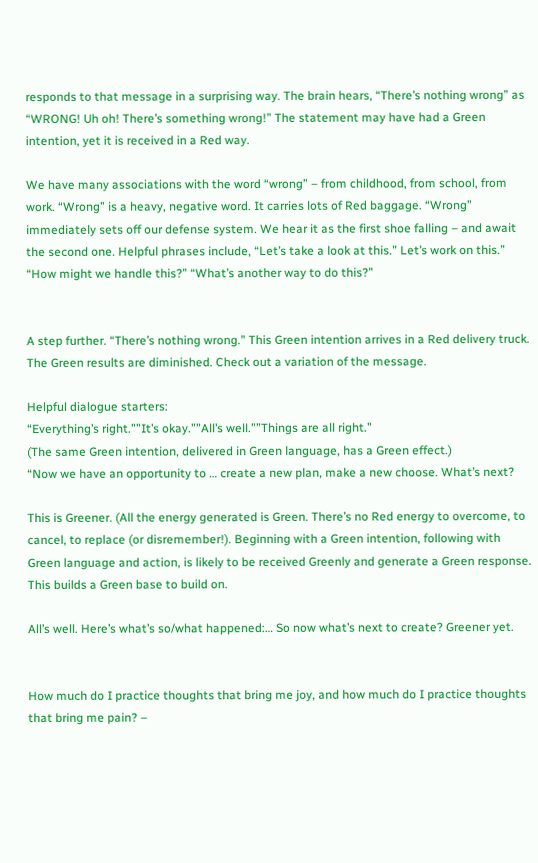responds to that message in a surprising way. The brain hears, “There’s nothing wrong” as “WRONG! Uh oh! There’s something wrong!” The statement may have had a Green intention, yet it is received in a Red way.

We have many associations with the word “wrong” – from childhood, from school, from work. “Wrong” is a heavy, negative word. It carries lots of Red baggage. “Wrong” immediately sets off our defense system. We hear it as the first shoe falling – and await the second one. Helpful phrases include, “Let’s take a look at this.” Let’s work on this.” “How might we handle this?” “What’s another way to do this?”


A step further. “There’s nothing wrong.” This Green intention arrives in a Red delivery truck. The Green results are diminished. Check out a variation of the message.

Helpful dialogue starters:
“Everything’s right.””It’s okay.””All’s well.””Things are all right.”
(The same Green intention, delivered in Green language, has a Green effect.)
“Now we have an opportunity to … create a new plan, make a new choose. What’s next?

This is Greener. (All the energy generated is Green. There’s no Red energy to overcome, to cancel, to replace (or disremember!). Beginning with a Green intention, following with Green language and action, is likely to be received Greenly and generate a Green response. This builds a Green base to build on.

All’s well. Here’s what’s so/what happened:… So now what’s next to create? Greener yet.


How much do I practice thoughts that bring me joy, and how much do I practice thoughts that bring me pain? –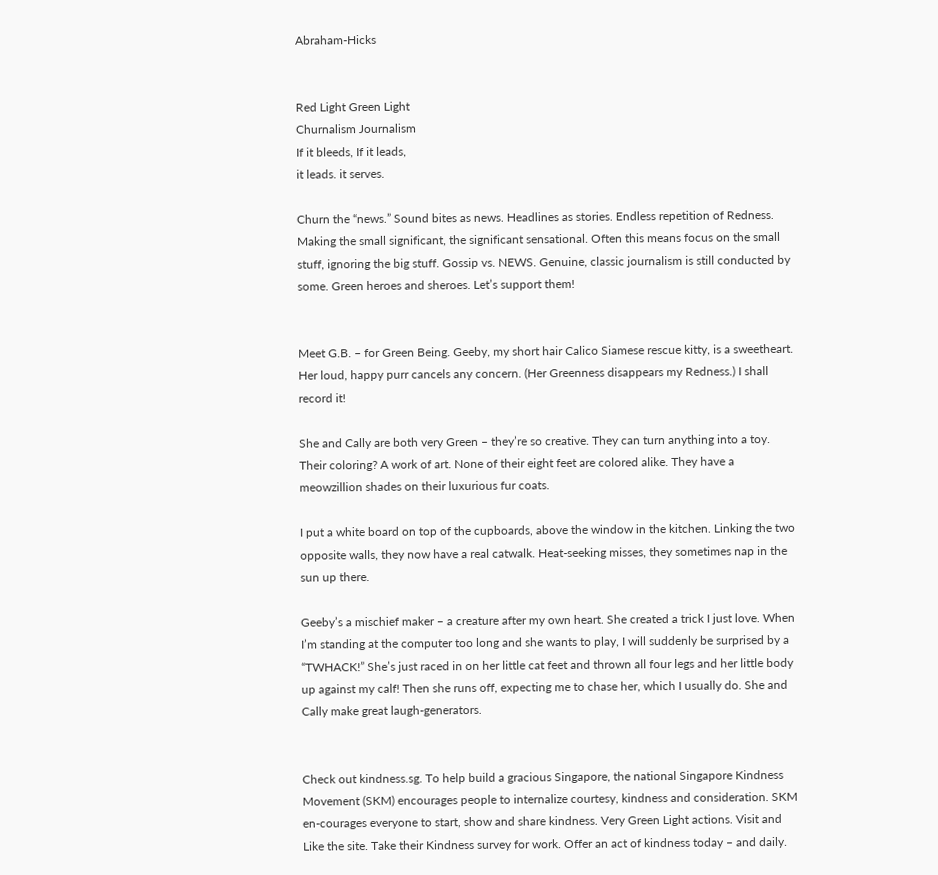Abraham-Hicks


Red Light Green Light
Churnalism Journalism
If it bleeds, If it leads,
it leads. it serves.

Churn the “news.” Sound bites as news. Headlines as stories. Endless repetition of Redness. Making the small significant, the significant sensational. Often this means focus on the small stuff, ignoring the big stuff. Gossip vs. NEWS. Genuine, classic journalism is still conducted by some. Green heroes and sheroes. Let’s support them!


Meet G.B. – for Green Being. Geeby, my short hair Calico Siamese rescue kitty, is a sweetheart. Her loud, happy purr cancels any concern. (Her Greenness disappears my Redness.) I shall record it!

She and Cally are both very Green – they’re so creative. They can turn anything into a toy. Their coloring? A work of art. None of their eight feet are colored alike. They have a meowzillion shades on their luxurious fur coats.

I put a white board on top of the cupboards, above the window in the kitchen. Linking the two opposite walls, they now have a real catwalk. Heat-seeking misses, they sometimes nap in the sun up there.

Geeby’s a mischief maker – a creature after my own heart. She created a trick I just love. When I’m standing at the computer too long and she wants to play, I will suddenly be surprised by a “TWHACK!” She’s just raced in on her little cat feet and thrown all four legs and her little body up against my calf! Then she runs off, expecting me to chase her, which I usually do. She and Cally make great laugh-generators.


Check out kindness.sg. To help build a gracious Singapore, the national Singapore Kindness Movement (SKM) encourages people to internalize courtesy, kindness and consideration. SKM en-courages everyone to start, show and share kindness. Very Green Light actions. Visit and Like the site. Take their Kindness survey for work. Offer an act of kindness today – and daily.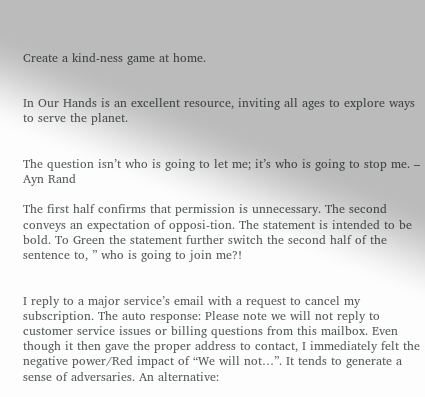Create a kind-ness game at home.


In Our Hands is an excellent resource, inviting all ages to explore ways to serve the planet.


The question isn’t who is going to let me; it’s who is going to stop me. – Ayn Rand

The first half confirms that permission is unnecessary. The second conveys an expectation of opposi-tion. The statement is intended to be bold. To Green the statement further switch the second half of the sentence to, ” who is going to join me?!


I reply to a major service’s email with a request to cancel my subscription. The auto response: Please note we will not reply to customer service issues or billing questions from this mailbox. Even though it then gave the proper address to contact, I immediately felt the negative power/Red impact of “We will not…”. It tends to generate a sense of adversaries. An alternative: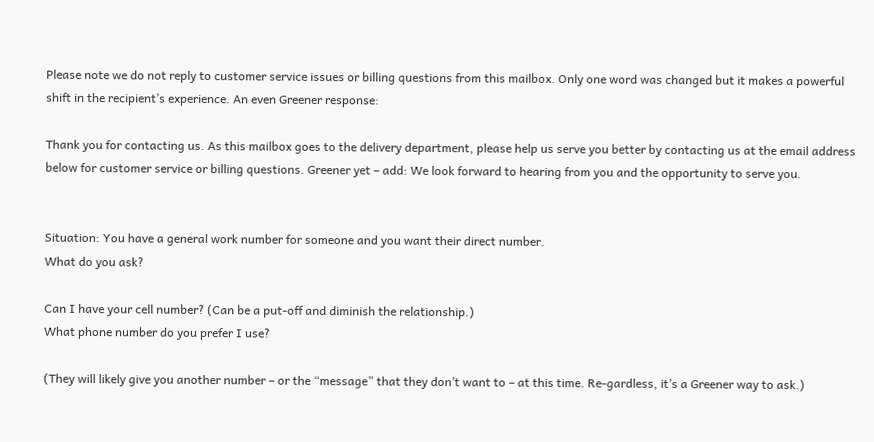Please note we do not reply to customer service issues or billing questions from this mailbox. Only one word was changed but it makes a powerful shift in the recipient’s experience. An even Greener response:

Thank you for contacting us. As this mailbox goes to the delivery department, please help us serve you better by contacting us at the email address below for customer service or billing questions. Greener yet – add: We look forward to hearing from you and the opportunity to serve you.


Situation: You have a general work number for someone and you want their direct number.
What do you ask?

Can I have your cell number? (Can be a put-off and diminish the relationship.)
What phone number do you prefer I use?

(They will likely give you another number – or the “message” that they don’t want to – at this time. Re-gardless, it’s a Greener way to ask.)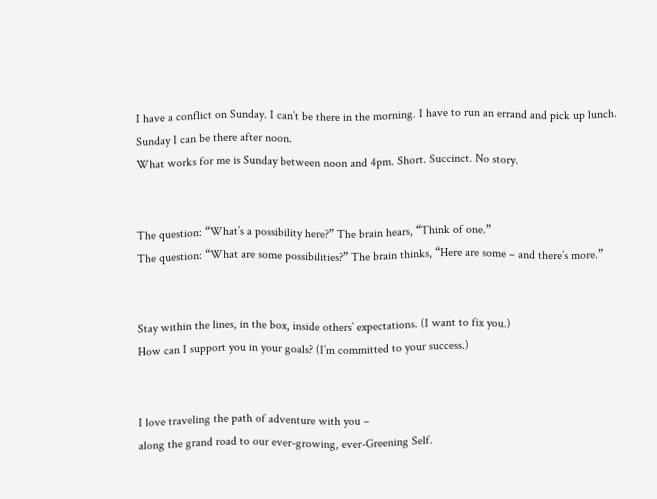I have a conflict on Sunday. I can’t be there in the morning. I have to run an errand and pick up lunch.
Sunday I can be there after noon.
What works for me is Sunday between noon and 4pm. Short. Succinct. No story.


The question: “What’s a possibility here?” The brain hears, “Think of one.”
The question: “What are some possibilities?” The brain thinks, “Here are some – and there’s more.”


Stay within the lines, in the box, inside others’ expectations. (I want to fix you.)
How can I support you in your goals? (I’m committed to your success.)


I love traveling the path of adventure with you –
along the grand road to our ever-growing, ever-Greening Self.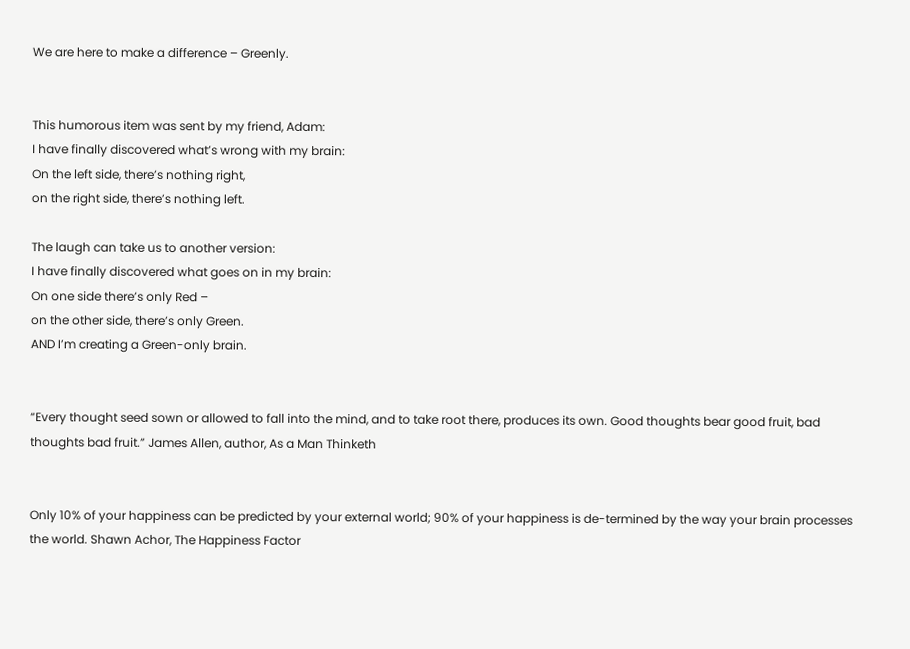We are here to make a difference – Greenly.


This humorous item was sent by my friend, Adam:
I have finally discovered what’s wrong with my brain:
On the left side, there’s nothing right,
on the right side, there’s nothing left.

The laugh can take us to another version:
I have finally discovered what goes on in my brain:
On one side there’s only Red –
on the other side, there’s only Green.
AND I’m creating a Green-only brain.


“Every thought seed sown or allowed to fall into the mind, and to take root there, produces its own. Good thoughts bear good fruit, bad thoughts bad fruit.” James Allen, author, As a Man Thinketh


Only 10% of your happiness can be predicted by your external world; 90% of your happiness is de-termined by the way your brain processes the world. Shawn Achor, The Happiness Factor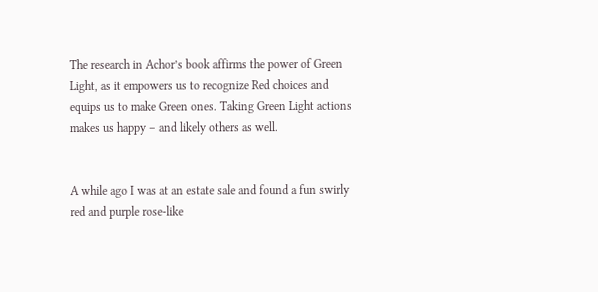The research in Achor’s book affirms the power of Green Light, as it empowers us to recognize Red choices and equips us to make Green ones. Taking Green Light actions makes us happy – and likely others as well.


A while ago I was at an estate sale and found a fun swirly red and purple rose-like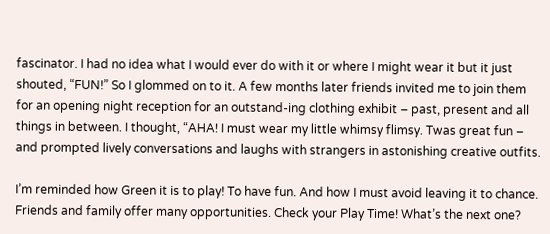fascinator. I had no idea what I would ever do with it or where I might wear it but it just shouted, “FUN!” So I glommed on to it. A few months later friends invited me to join them for an opening night reception for an outstand-ing clothing exhibit – past, present and all things in between. I thought, “AHA! I must wear my little whimsy flimsy. Twas great fun – and prompted lively conversations and laughs with strangers in astonishing creative outfits.

I’m reminded how Green it is to play! To have fun. And how I must avoid leaving it to chance. Friends and family offer many opportunities. Check your Play Time! What’s the next one?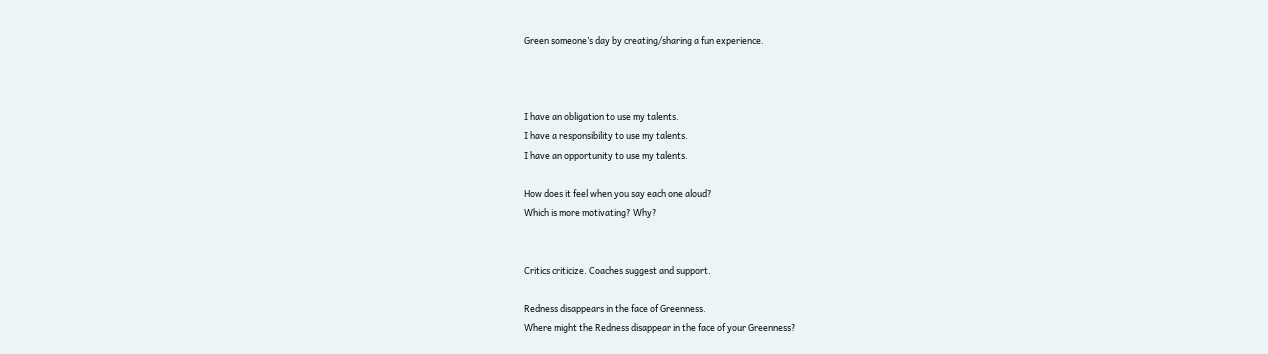Green someone’s day by creating/sharing a fun experience.



I have an obligation to use my talents.
I have a responsibility to use my talents.
I have an opportunity to use my talents.

How does it feel when you say each one aloud?
Which is more motivating? Why?


Critics criticize. Coaches suggest and support.

Redness disappears in the face of Greenness.
Where might the Redness disappear in the face of your Greenness?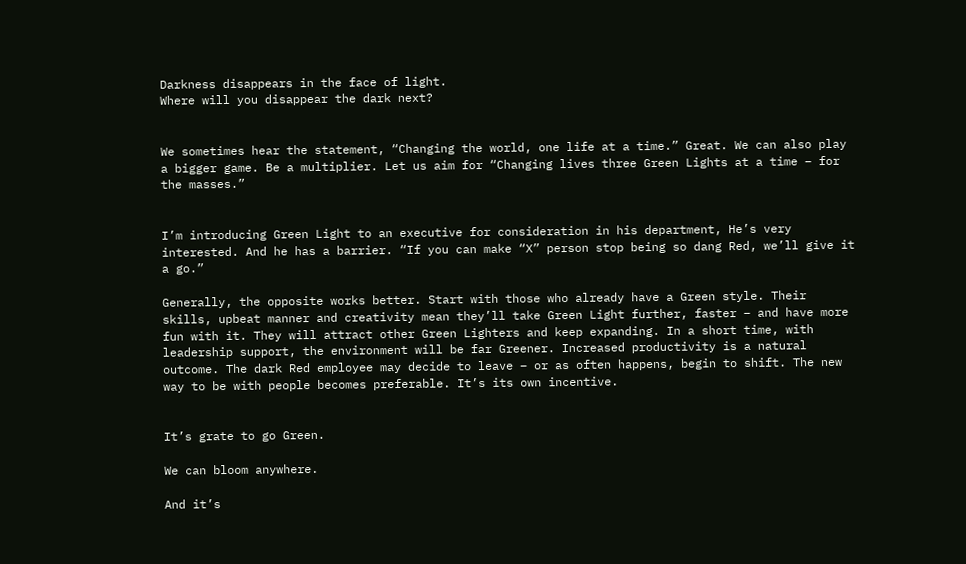Darkness disappears in the face of light.
Where will you disappear the dark next?


We sometimes hear the statement, “Changing the world, one life at a time.” Great. We can also play a bigger game. Be a multiplier. Let us aim for “Changing lives three Green Lights at a time – for the masses.”


I’m introducing Green Light to an executive for consideration in his department, He’s very interested. And he has a barrier. “If you can make “X” person stop being so dang Red, we’ll give it a go.”

Generally, the opposite works better. Start with those who already have a Green style. Their skills, upbeat manner and creativity mean they’ll take Green Light further, faster – and have more fun with it. They will attract other Green Lighters and keep expanding. In a short time, with leadership support, the environment will be far Greener. Increased productivity is a natural outcome. The dark Red employee may decide to leave – or as often happens, begin to shift. The new way to be with people becomes preferable. It’s its own incentive.


It’s grate to go Green.

We can bloom anywhere.

And it’s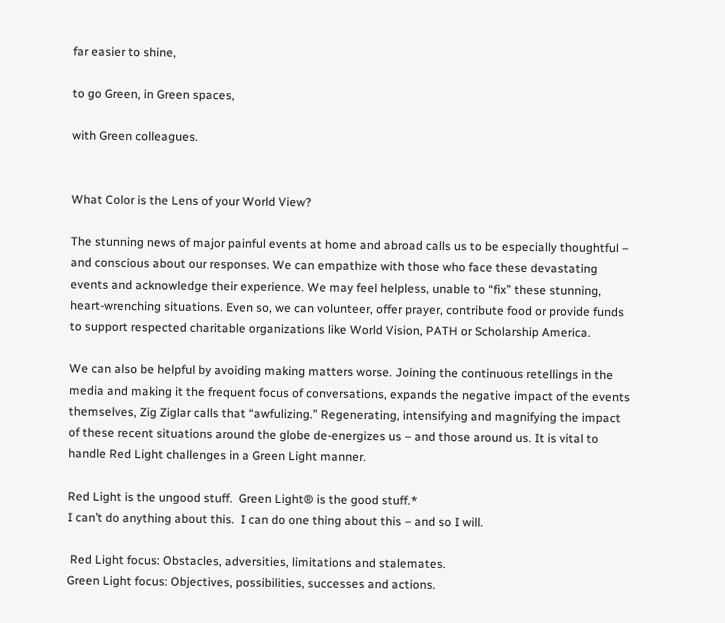far easier to shine,

to go Green, in Green spaces,

with Green colleagues.


What Color is the Lens of your World View?

The stunning news of major painful events at home and abroad calls us to be especially thoughtful – and conscious about our responses. We can empathize with those who face these devastating events and acknowledge their experience. We may feel helpless, unable to “fix” these stunning, heart-wrenching situations. Even so, we can volunteer, offer prayer, contribute food or provide funds to support respected charitable organizations like World Vision, PATH or Scholarship America.

We can also be helpful by avoiding making matters worse. Joining the continuous retellings in the media and making it the frequent focus of conversations, expands the negative impact of the events themselves, Zig Ziglar calls that “awfulizing.” Regenerating, intensifying and magnifying the impact of these recent situations around the globe de-energizes us – and those around us. It is vital to handle Red Light challenges in a Green Light manner.

Red Light is the ungood stuff.  Green Light® is the good stuff.*
I can’t do anything about this.  I can do one thing about this – and so I will.

 Red Light focus: Obstacles, adversities, limitations and stalemates.
Green Light focus: Objectives, possibilities, successes and actions.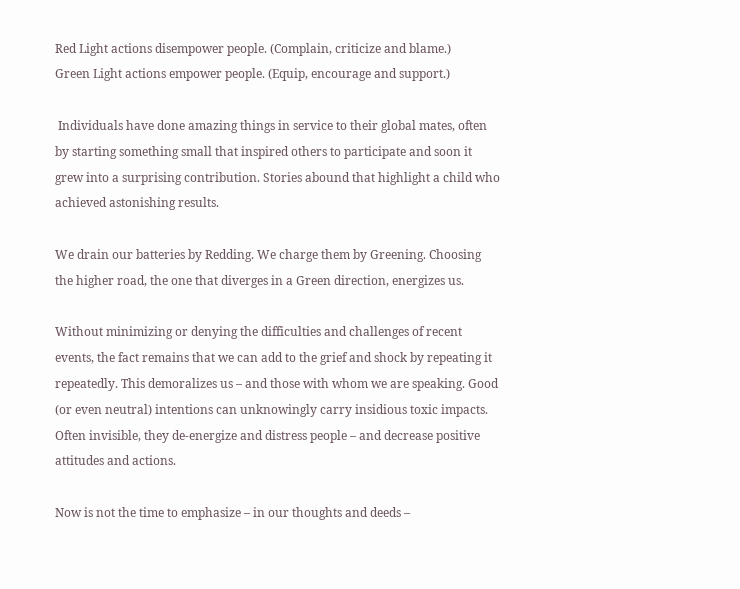Red Light actions disempower people. (Complain, criticize and blame.)
Green Light actions empower people. (Equip, encourage and support.)

 Individuals have done amazing things in service to their global mates, often by starting something small that inspired others to participate and soon it grew into a surprising contribution. Stories abound that highlight a child who achieved astonishing results.

We drain our batteries by Redding. We charge them by Greening. Choosing the higher road, the one that diverges in a Green direction, energizes us.

Without minimizing or denying the difficulties and challenges of recent events, the fact remains that we can add to the grief and shock by repeating it repeatedly. This demoralizes us – and those with whom we are speaking. Good (or even neutral) intentions can unknowingly carry insidious toxic impacts.  Often invisible, they de-energize and distress people – and decrease positive attitudes and actions.

Now is not the time to emphasize – in our thoughts and deeds –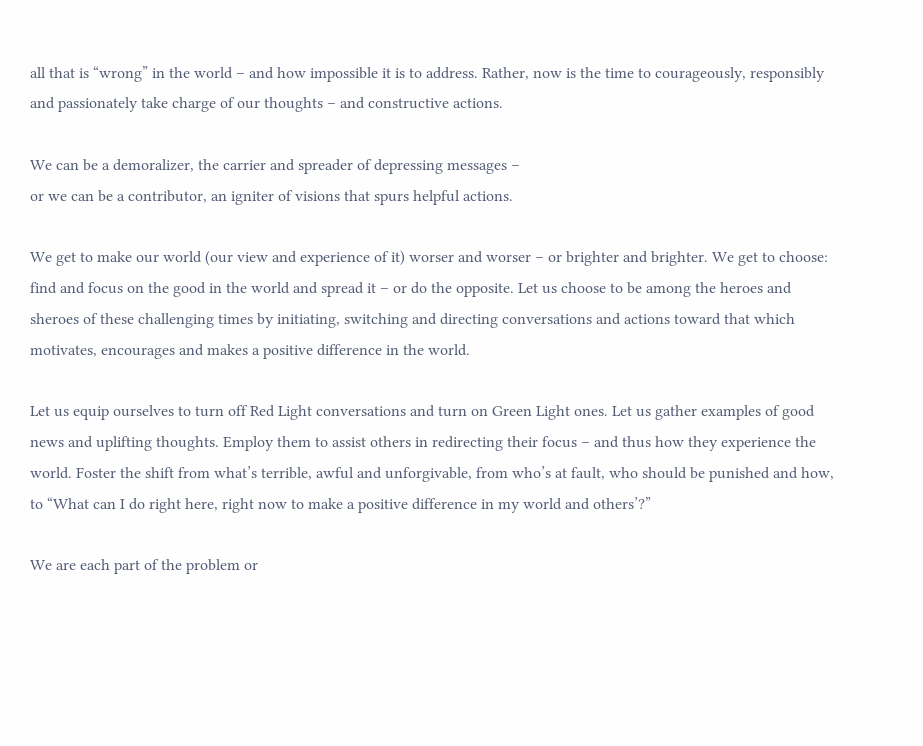all that is “wrong” in the world – and how impossible it is to address. Rather, now is the time to courageously, responsibly and passionately take charge of our thoughts – and constructive actions.

We can be a demoralizer, the carrier and spreader of depressing messages –
or we can be a contributor, an igniter of visions that spurs helpful actions.

We get to make our world (our view and experience of it) worser and worser – or brighter and brighter. We get to choose: find and focus on the good in the world and spread it – or do the opposite. Let us choose to be among the heroes and sheroes of these challenging times by initiating, switching and directing conversations and actions toward that which motivates, encourages and makes a positive difference in the world.

Let us equip ourselves to turn off Red Light conversations and turn on Green Light ones. Let us gather examples of good news and uplifting thoughts. Employ them to assist others in redirecting their focus – and thus how they experience the world. Foster the shift from what’s terrible, awful and unforgivable, from who’s at fault, who should be punished and how, to “What can I do right here, right now to make a positive difference in my world and others’?”

We are each part of the problem or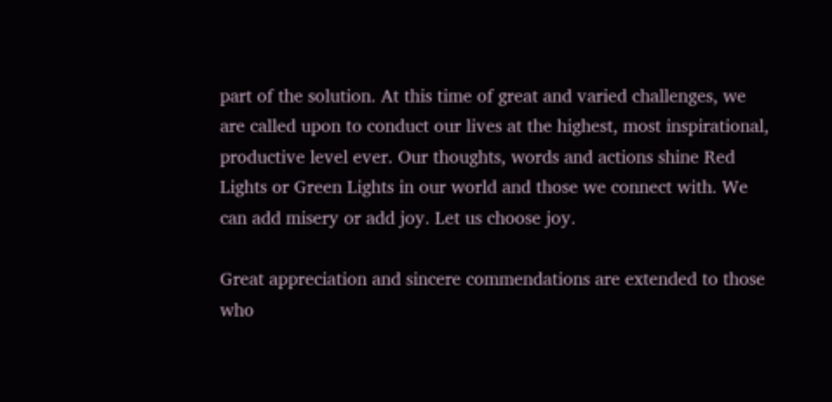part of the solution. At this time of great and varied challenges, we are called upon to conduct our lives at the highest, most inspirational, productive level ever. Our thoughts, words and actions shine Red Lights or Green Lights in our world and those we connect with. We can add misery or add joy. Let us choose joy.

Great appreciation and sincere commendations are extended to those who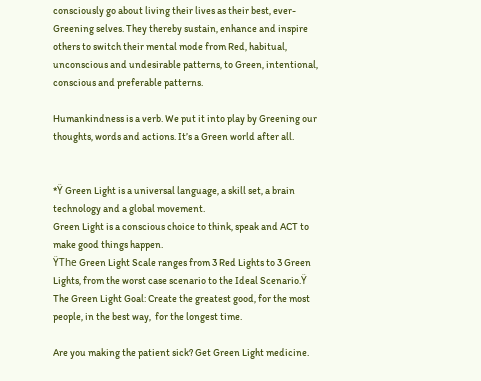consciously go about living their lives as their best, ever-Greening selves. They thereby sustain, enhance and inspire others to switch their mental mode from Red, habitual, unconscious and undesirable patterns, to Green, intentional, conscious and preferable patterns.

Humankindness is a verb. We put it into play by Greening our thoughts, words and actions. It’s a Green world after all.


*Ÿ Green Light is a universal language, a skill set, a brain technology and a global movement.
Green Light is a conscious choice to think, speak and ACT to make good things happen.
ŸThe Green Light Scale ranges from 3 Red Lights to 3 Green Lights, from the worst case scenario to the Ideal Scenario.Ÿ The Green Light Goal: Create the greatest good, for the most people, in the best way,  for the longest time.

Are you making the patient sick? Get Green Light medicine.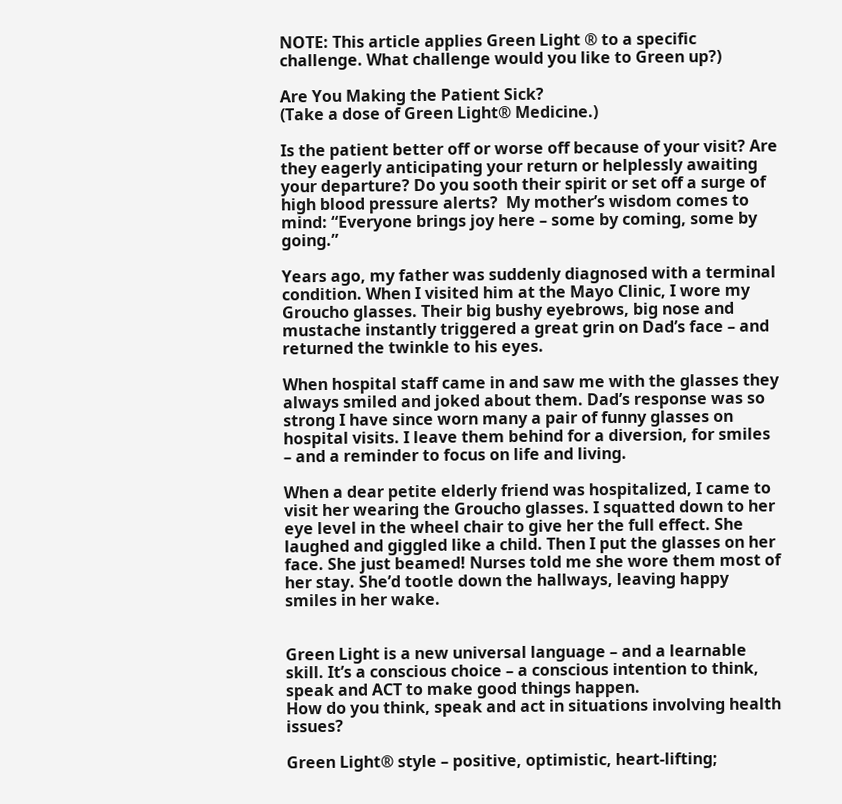NOTE: This article applies Green Light ® to a specific challenge. What challenge would you like to Green up?)

Are You Making the Patient Sick?
(Take a dose of Green Light® Medicine.)

Is the patient better off or worse off because of your visit? Are they eagerly anticipating your return or helplessly awaiting your departure? Do you sooth their spirit or set off a surge of high blood pressure alerts?  My mother’s wisdom comes to mind: “Everyone brings joy here – some by coming, some by going.”

Years ago, my father was suddenly diagnosed with a terminal condition. When I visited him at the Mayo Clinic, I wore my Groucho glasses. Their big bushy eyebrows, big nose and mustache instantly triggered a great grin on Dad’s face – and returned the twinkle to his eyes.

When hospital staff came in and saw me with the glasses they always smiled and joked about them. Dad’s response was so strong I have since worn many a pair of funny glasses on hospital visits. I leave them behind for a diversion, for smiles – and a reminder to focus on life and living.

When a dear petite elderly friend was hospitalized, I came to visit her wearing the Groucho glasses. I squatted down to her eye level in the wheel chair to give her the full effect. She laughed and giggled like a child. Then I put the glasses on her face. She just beamed! Nurses told me she wore them most of her stay. She’d tootle down the hallways, leaving happy smiles in her wake.


Green Light is a new universal language – and a learnable skill. It’s a conscious choice – a conscious intention to think, speak and ACT to make good things happen.
How do you think, speak and act in situations involving health issues?

Green Light® style – positive, optimistic, heart-lifting;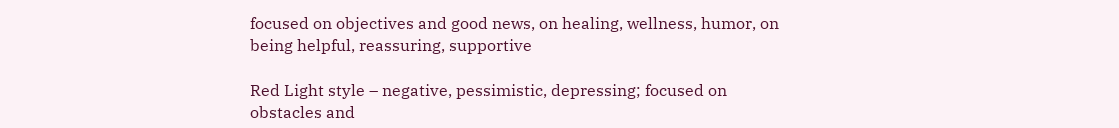focused on objectives and good news, on healing, wellness, humor, on being helpful, reassuring, supportive

Red Light style – negative, pessimistic, depressing; focused on obstacles and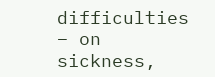difficulties – on sickness,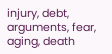injury, debt, arguments, fear, aging, death